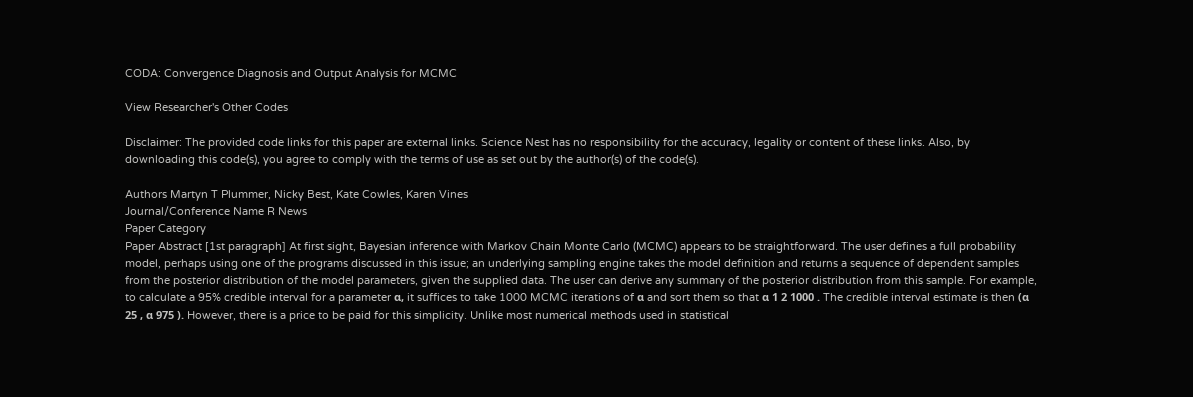CODA: Convergence Diagnosis and Output Analysis for MCMC

View Researcher's Other Codes

Disclaimer: The provided code links for this paper are external links. Science Nest has no responsibility for the accuracy, legality or content of these links. Also, by downloading this code(s), you agree to comply with the terms of use as set out by the author(s) of the code(s).

Authors Martyn T Plummer, Nicky Best, Kate Cowles, Karen Vines
Journal/Conference Name R News
Paper Category
Paper Abstract [1st paragraph] At first sight, Bayesian inference with Markov Chain Monte Carlo (MCMC) appears to be straightforward. The user defines a full probability model, perhaps using one of the programs discussed in this issue; an underlying sampling engine takes the model definition and returns a sequence of dependent samples from the posterior distribution of the model parameters, given the supplied data. The user can derive any summary of the posterior distribution from this sample. For example, to calculate a 95% credible interval for a parameter α, it suffices to take 1000 MCMC iterations of α and sort them so that α 1 2 1000 . The credible interval estimate is then (α 25 , α 975 ). However, there is a price to be paid for this simplicity. Unlike most numerical methods used in statistical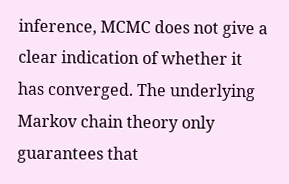inference, MCMC does not give a clear indication of whether it has converged. The underlying Markov chain theory only guarantees that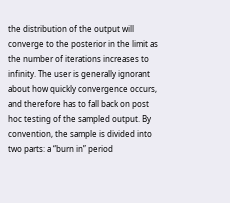the distribution of the output will converge to the posterior in the limit as the number of iterations increases to infinity. The user is generally ignorant about how quickly convergence occurs, and therefore has to fall back on post hoc testing of the sampled output. By convention, the sample is divided into two parts: a “burn in” period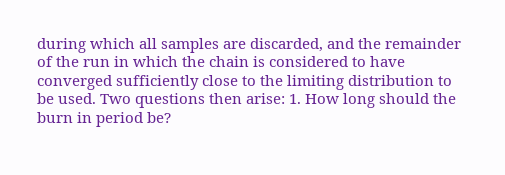during which all samples are discarded, and the remainder of the run in which the chain is considered to have converged sufficiently close to the limiting distribution to be used. Two questions then arise: 1. How long should the burn in period be?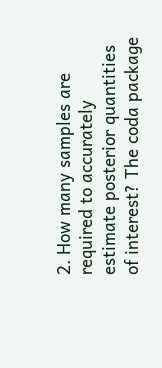2. How many samples are required to accurately estimate posterior quantities of interest? The coda package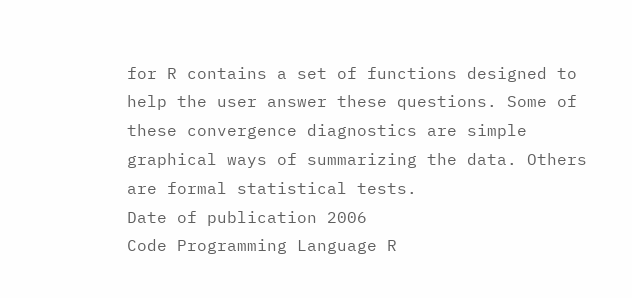for R contains a set of functions designed to help the user answer these questions. Some of these convergence diagnostics are simple graphical ways of summarizing the data. Others are formal statistical tests.
Date of publication 2006
Code Programming Language R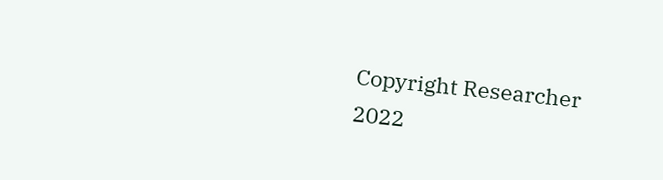Copyright Researcher 2022